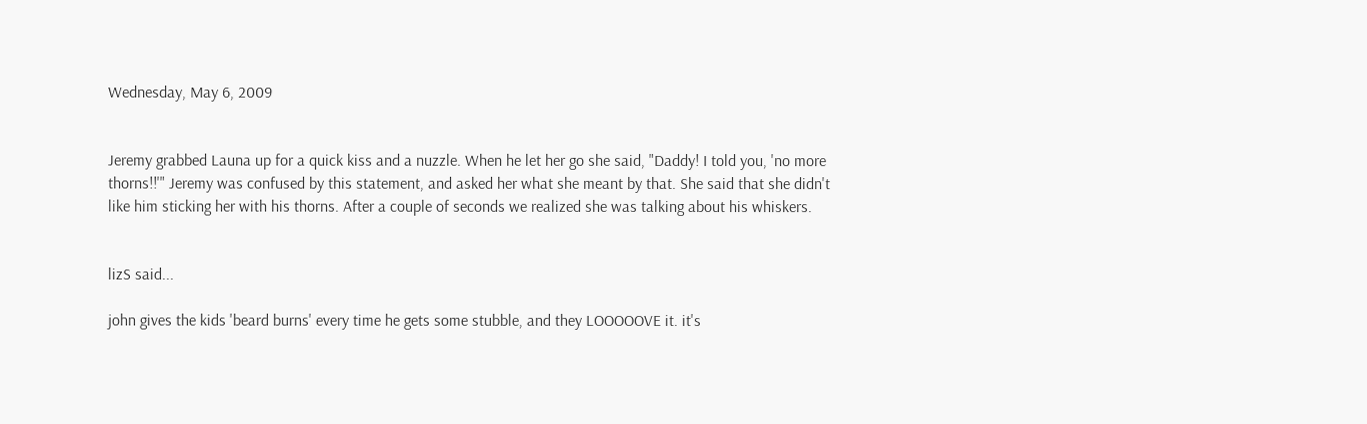Wednesday, May 6, 2009


Jeremy grabbed Launa up for a quick kiss and a nuzzle. When he let her go she said, "Daddy! I told you, 'no more thorns!!'" Jeremy was confused by this statement, and asked her what she meant by that. She said that she didn't like him sticking her with his thorns. After a couple of seconds we realized she was talking about his whiskers.


lizS said...

john gives the kids 'beard burns' every time he gets some stubble, and they LOOOOOVE it. it's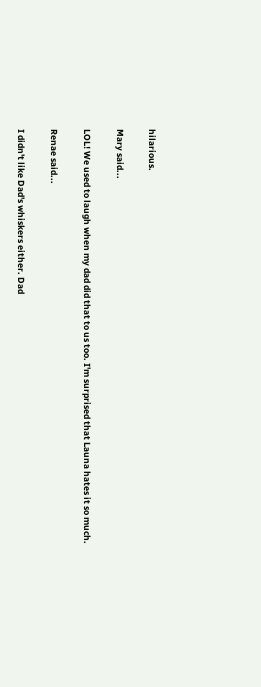hilarious.

Mary said...

LOL! We used to laugh when my dad did that to us too. I'm surprised that Launa hates it so much.

Renae said...

I didn't like Dad's whiskers either. Dad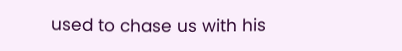used to chase us with his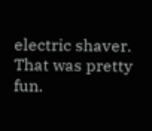electric shaver. That was pretty fun.